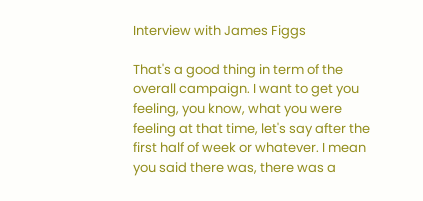Interview with James Figgs

That's a good thing in term of the overall campaign. I want to get you feeling, you know, what you were feeling at that time, let's say after the first half of week or whatever. I mean you said there was, there was a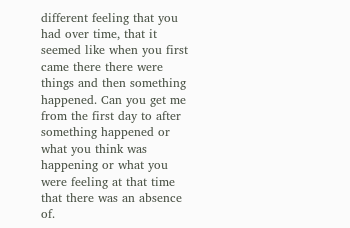different feeling that you had over time, that it seemed like when you first came there there were things and then something happened. Can you get me from the first day to after something happened or what you think was happening or what you were feeling at that time that there was an absence of.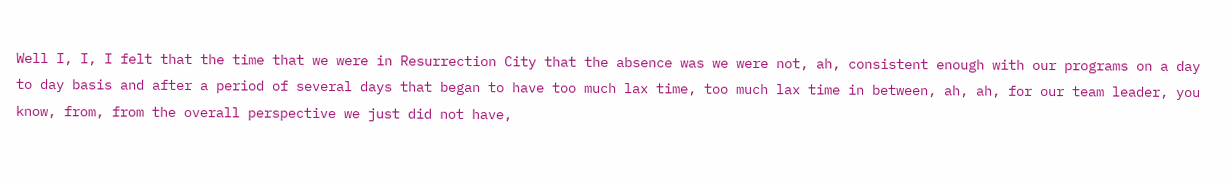Well I, I, I felt that the time that we were in Resurrection City that the absence was we were not, ah, consistent enough with our programs on a day to day basis and after a period of several days that began to have too much lax time, too much lax time in between, ah, ah, for our team leader, you know, from, from the overall perspective we just did not have,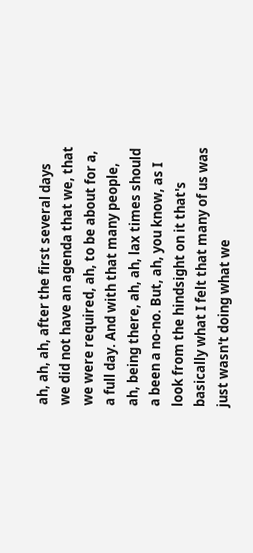ah, ah, ah, after the first several days we did not have an agenda that we, that we were required, ah, to be about for a, a full day. And with that many people, ah, being there, ah, ah, lax times should a been a no-no. But, ah, you know, as I look from the hindsight on it that's basically what I felt that many of us was just wasn't doing what we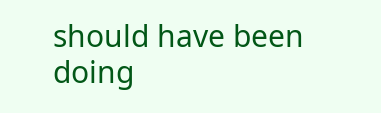should have been doing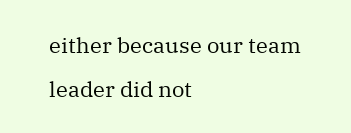either because our team leader did not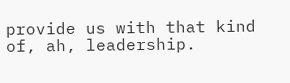provide us with that kind of, ah, leadership.